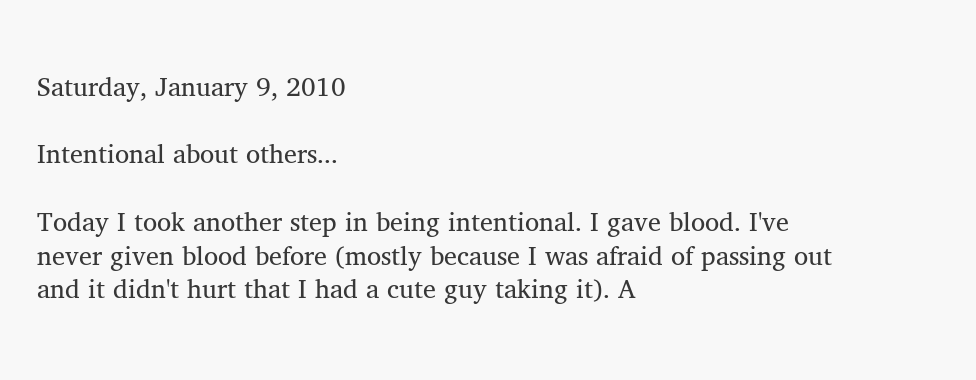Saturday, January 9, 2010

Intentional about others...

Today I took another step in being intentional. I gave blood. I've never given blood before (mostly because I was afraid of passing out and it didn't hurt that I had a cute guy taking it). A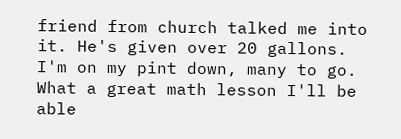friend from church talked me into it. He's given over 20 gallons. I'm on my pint down, many to go. What a great math lesson I'll be able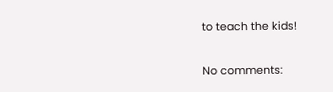to teach the kids!

No comments: